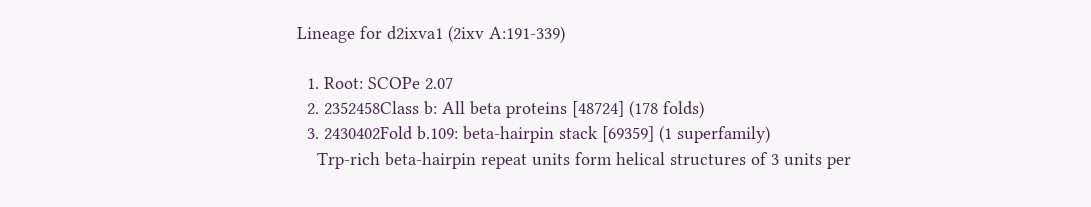Lineage for d2ixva1 (2ixv A:191-339)

  1. Root: SCOPe 2.07
  2. 2352458Class b: All beta proteins [48724] (178 folds)
  3. 2430402Fold b.109: beta-hairpin stack [69359] (1 superfamily)
    Trp-rich beta-hairpin repeat units form helical structures of 3 units per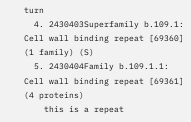turn
  4. 2430403Superfamily b.109.1: Cell wall binding repeat [69360] (1 family) (S)
  5. 2430404Family b.109.1.1: Cell wall binding repeat [69361] (4 proteins)
    this is a repeat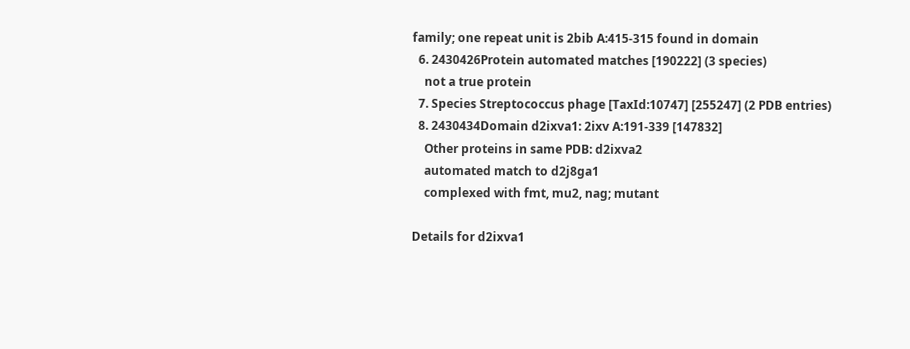family; one repeat unit is 2bib A:415-315 found in domain
  6. 2430426Protein automated matches [190222] (3 species)
    not a true protein
  7. Species Streptococcus phage [TaxId:10747] [255247] (2 PDB entries)
  8. 2430434Domain d2ixva1: 2ixv A:191-339 [147832]
    Other proteins in same PDB: d2ixva2
    automated match to d2j8ga1
    complexed with fmt, mu2, nag; mutant

Details for d2ixva1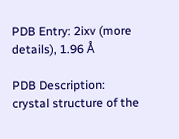PDB Entry: 2ixv (more details), 1.96 Å

PDB Description: crystal structure of the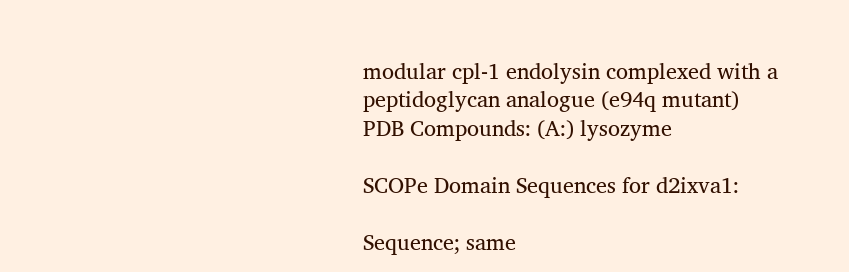modular cpl-1 endolysin complexed with a peptidoglycan analogue (e94q mutant)
PDB Compounds: (A:) lysozyme

SCOPe Domain Sequences for d2ixva1:

Sequence; same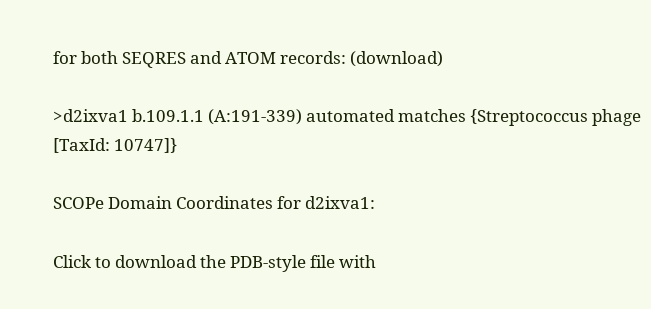for both SEQRES and ATOM records: (download)

>d2ixva1 b.109.1.1 (A:191-339) automated matches {Streptococcus phage [TaxId: 10747]}

SCOPe Domain Coordinates for d2ixva1:

Click to download the PDB-style file with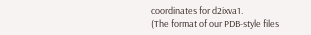coordinates for d2ixva1.
(The format of our PDB-style files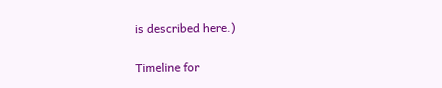is described here.)

Timeline for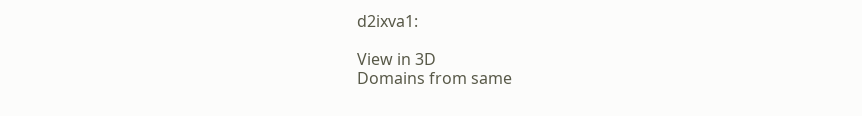d2ixva1:

View in 3D
Domains from same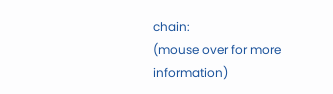chain:
(mouse over for more information)